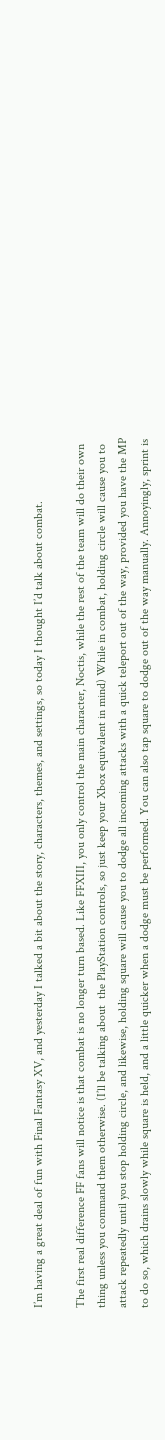I’m having a great deal of fun with Final Fantasy XV, and yesterday I talked a bit about the story, characters, themes, and settings, so today I thought I’d talk about combat.

The first real difference FF fans will notice is that combat is no longer turn based. Like FFXIII, you only control the main character, Noctis, while the rest of the team will do their own thing unless you command them otherwise. (I’ll be talking about  the PlayStation controls, so just keep your Xbox equivalent in mind) While in combat, holding circle will cause you to attack repeatedly until you stop holding circle, and likewise, holding square will cause you to dodge all incoming attacks with a quick teleport out of the way, provided you have the MP to do so, which drains slowly while square is held, and a little quicker when a dodge must be performed. You can also tap square to dodge out of the way manually. Annoyingly, sprint is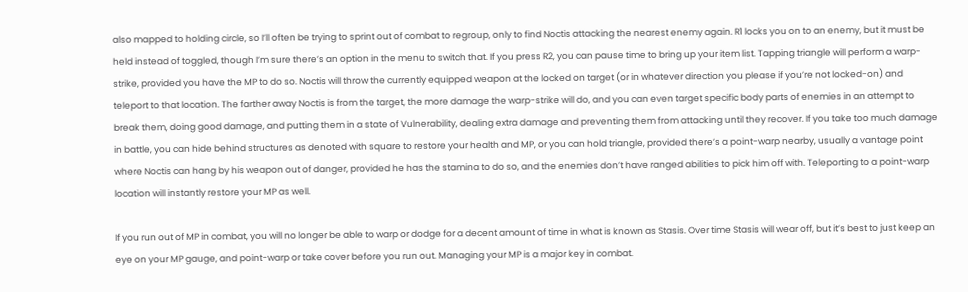also mapped to holding circle, so I’ll often be trying to sprint out of combat to regroup, only to find Noctis attacking the nearest enemy again. R1 locks you on to an enemy, but it must be held instead of toggled, though I’m sure there’s an option in the menu to switch that. If you press R2, you can pause time to bring up your item list. Tapping triangle will perform a warp-strike, provided you have the MP to do so. Noctis will throw the currently equipped weapon at the locked on target (or in whatever direction you please if you’re not locked-on) and teleport to that location. The farther away Noctis is from the target, the more damage the warp-strike will do, and you can even target specific body parts of enemies in an attempt to break them, doing good damage, and putting them in a state of Vulnerability, dealing extra damage and preventing them from attacking until they recover. If you take too much damage in battle, you can hide behind structures as denoted with square to restore your health and MP, or you can hold triangle, provided there’s a point-warp nearby, usually a vantage point where Noctis can hang by his weapon out of danger, provided he has the stamina to do so, and the enemies don’t have ranged abilities to pick him off with. Teleporting to a point-warp location will instantly restore your MP as well.

If you run out of MP in combat, you will no longer be able to warp or dodge for a decent amount of time in what is known as Stasis. Over time Stasis will wear off, but it’s best to just keep an eye on your MP gauge, and point-warp or take cover before you run out. Managing your MP is a major key in combat.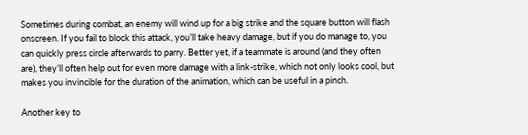Sometimes during combat, an enemy will wind up for a big strike and the square button will flash onscreen. If you fail to block this attack, you’ll take heavy damage, but if you do manage to, you can quickly press circle afterwards to parry. Better yet, if a teammate is around (and they often are), they’ll often help out for even more damage with a link-strike, which not only looks cool, but makes you invincible for the duration of the animation, which can be useful in a pinch.

Another key to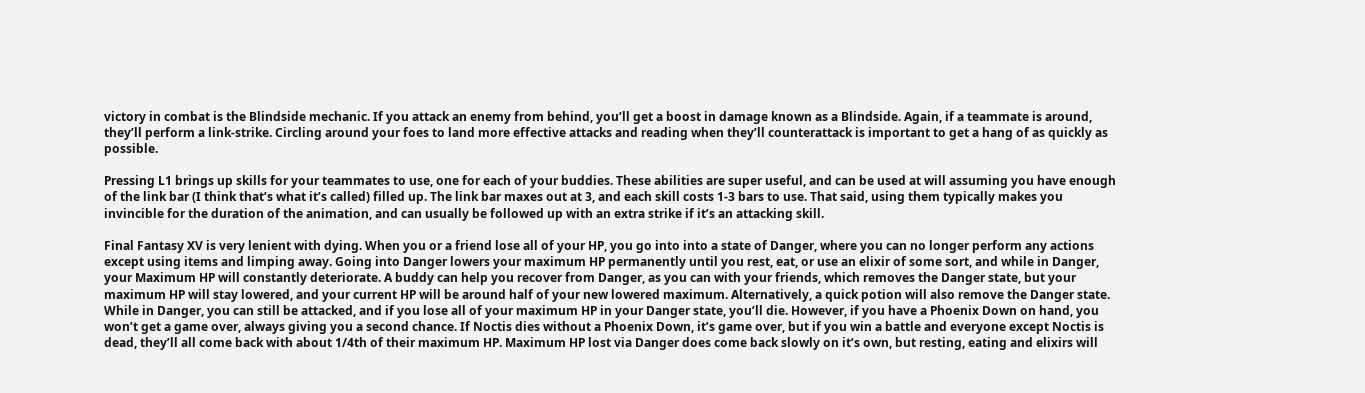victory in combat is the Blindside mechanic. If you attack an enemy from behind, you’ll get a boost in damage known as a Blindside. Again, if a teammate is around, they’ll perform a link-strike. Circling around your foes to land more effective attacks and reading when they’ll counterattack is important to get a hang of as quickly as possible.

Pressing L1 brings up skills for your teammates to use, one for each of your buddies. These abilities are super useful, and can be used at will assuming you have enough of the link bar (I think that’s what it’s called) filled up. The link bar maxes out at 3, and each skill costs 1-3 bars to use. That said, using them typically makes you invincible for the duration of the animation, and can usually be followed up with an extra strike if it’s an attacking skill.

Final Fantasy XV is very lenient with dying. When you or a friend lose all of your HP, you go into into a state of Danger, where you can no longer perform any actions except using items and limping away. Going into Danger lowers your maximum HP permanently until you rest, eat, or use an elixir of some sort, and while in Danger, your Maximum HP will constantly deteriorate. A buddy can help you recover from Danger, as you can with your friends, which removes the Danger state, but your maximum HP will stay lowered, and your current HP will be around half of your new lowered maximum. Alternatively, a quick potion will also remove the Danger state. While in Danger, you can still be attacked, and if you lose all of your maximum HP in your Danger state, you’ll die. However, if you have a Phoenix Down on hand, you won’t get a game over, always giving you a second chance. If Noctis dies without a Phoenix Down, it’s game over, but if you win a battle and everyone except Noctis is dead, they’ll all come back with about 1/4th of their maximum HP. Maximum HP lost via Danger does come back slowly on it’s own, but resting, eating and elixirs will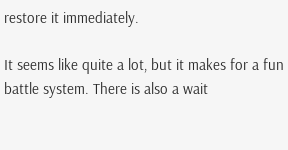restore it immediately.

It seems like quite a lot, but it makes for a fun battle system. There is also a wait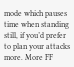mode which pauses time when standing still, if you’d prefer to plan your attacks more. More FF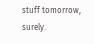stuff tomorrow, surely.